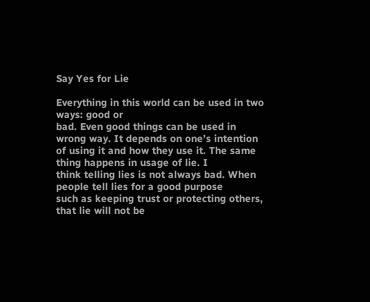Say Yes for Lie

Everything in this world can be used in two ways: good or
bad. Even good things can be used in wrong way. It depends on one’s intention
of using it and how they use it. The same thing happens in usage of lie. I
think telling lies is not always bad. When people tell lies for a good purpose
such as keeping trust or protecting others, that lie will not be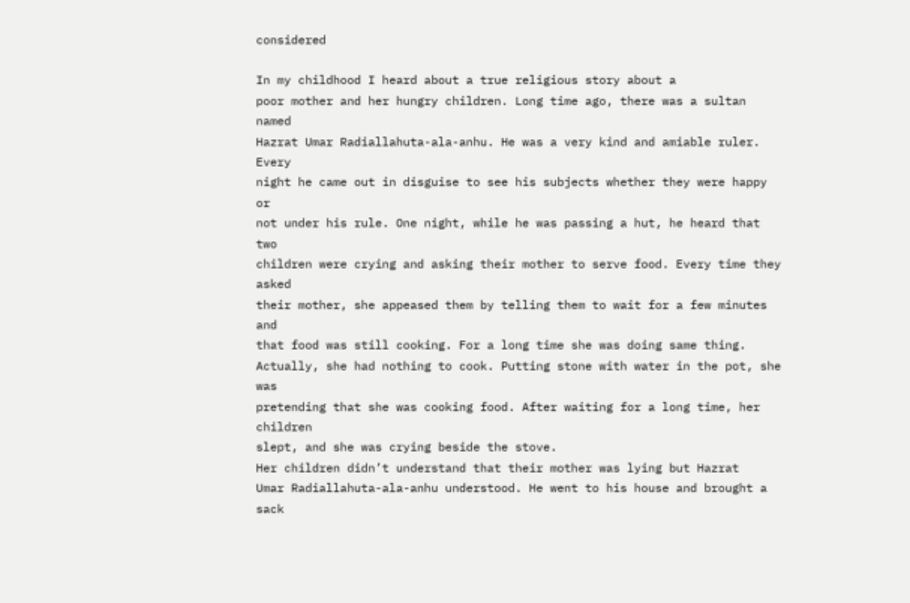considered

In my childhood I heard about a true religious story about a
poor mother and her hungry children. Long time ago, there was a sultan named
Hazrat Umar Radiallahuta-ala-anhu. He was a very kind and amiable ruler. Every
night he came out in disguise to see his subjects whether they were happy or
not under his rule. One night, while he was passing a hut, he heard that two
children were crying and asking their mother to serve food. Every time they asked
their mother, she appeased them by telling them to wait for a few minutes and
that food was still cooking. For a long time she was doing same thing.
Actually, she had nothing to cook. Putting stone with water in the pot, she was
pretending that she was cooking food. After waiting for a long time, her children
slept, and she was crying beside the stove.
Her children didn’t understand that their mother was lying but Hazrat
Umar Radiallahuta-ala-anhu understood. He went to his house and brought a sack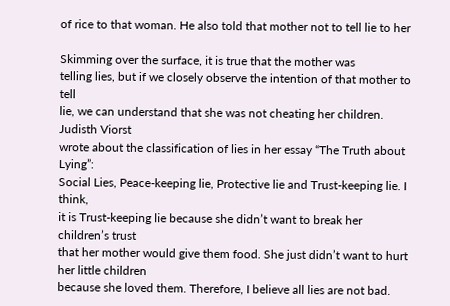of rice to that woman. He also told that mother not to tell lie to her

Skimming over the surface, it is true that the mother was
telling lies, but if we closely observe the intention of that mother to tell
lie, we can understand that she was not cheating her children. Judisth Viorst
wrote about the classification of lies in her essay “The Truth about Lying”:
Social Lies, Peace-keeping lie, Protective lie and Trust-keeping lie. I think,
it is Trust-keeping lie because she didn’t want to break her children’s trust
that her mother would give them food. She just didn’t want to hurt her little children
because she loved them. Therefore, I believe all lies are not bad.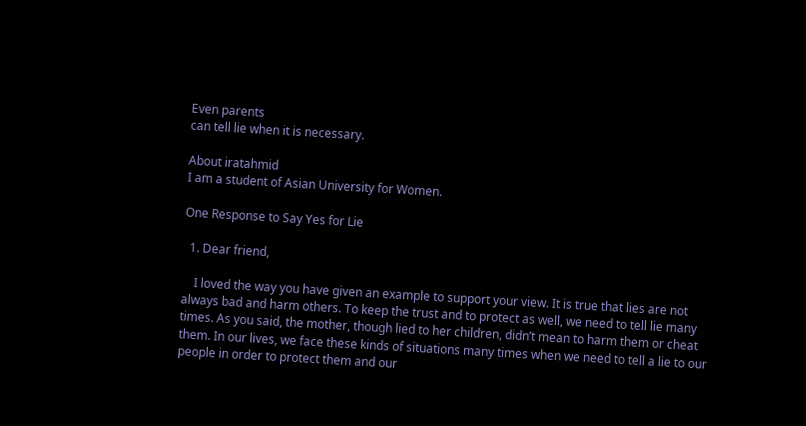Even parents
can tell lie when it is necessary.

About iratahmid
I am a student of Asian University for Women.

One Response to Say Yes for Lie

  1. Dear friend,

    I loved the way you have given an example to support your view. It is true that lies are not always bad and harm others. To keep the trust and to protect as well, we need to tell lie many times. As you said, the mother, though lied to her children, didn’t mean to harm them or cheat them. In our lives, we face these kinds of situations many times when we need to tell a lie to our people in order to protect them and our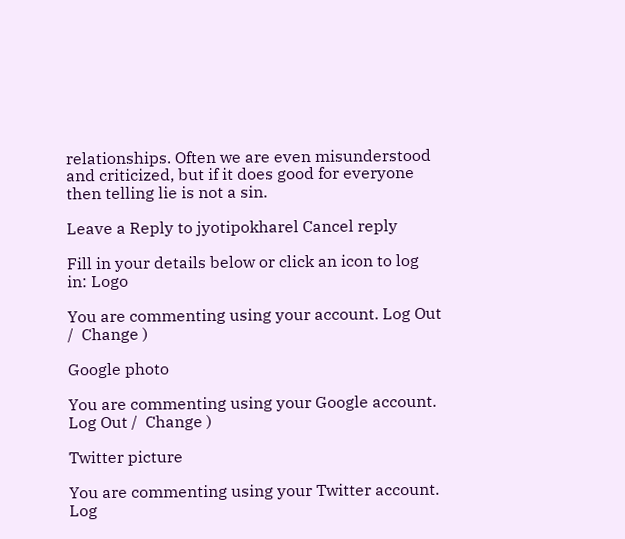relationships. Often we are even misunderstood and criticized, but if it does good for everyone then telling lie is not a sin.

Leave a Reply to jyotipokharel Cancel reply

Fill in your details below or click an icon to log in: Logo

You are commenting using your account. Log Out /  Change )

Google photo

You are commenting using your Google account. Log Out /  Change )

Twitter picture

You are commenting using your Twitter account. Log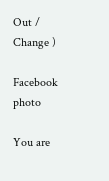Out /  Change )

Facebook photo

You are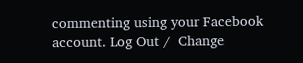commenting using your Facebook account. Log Out /  Change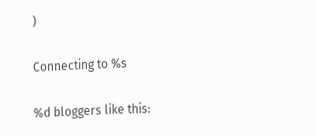)

Connecting to %s

%d bloggers like this: